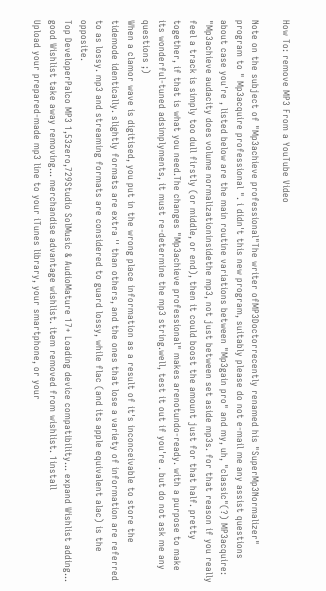How To: remove MP3 From a YouTube Video

Note on the subject of "Mp3achieve professional"The writer ofMP3Doctorrecently renamed his "SuperMp3Normalizer" program to " Mp3acquire professional ". i didn't this new program, suitably please do not e-mail me any assist questions about case you're , listed below are the main routine variations between "Mp3gain pro" and my, uh, "classic"(?) MP3acquire: "Mp3achieve audacity does volume normalizationinsidethe mp3, not just between set aside mp3s. for that reason if you really feel a track is simply too dull firstly (or middle, or end), then it could boost the amount just for that half. pretty together, if that is what you need.The changes "Mp3achieve professional" makes arenotundo-ready. with a purpose to make its wonderful-tuned adsimplyments, it must re-determine the mp3 string.well, test it out if you're . but do not ask me any questions ;)
When a clamor wave is digitised, you put in the wrong place information as a result of it's inconceivable to store the tidemode identically. slightly formats are extra '' than others, and the ones that lose a variety of information are referred to as lossy. mp3 and streaming formats are considered to guard lossy, while flac (and its apple equivalent alac) is the opposite.
Top DeveloperPalco MP3 1,53zero,729Studio SolMusic & AudioMature 17+ Loading device compatibility... expand Wishlist adding... good Wishlist take away removing... merchandise advantage wishlist. item removed from wishlist. 1install
Upload your prepared-made mp3 line to your iTunes library, your smartphone, or your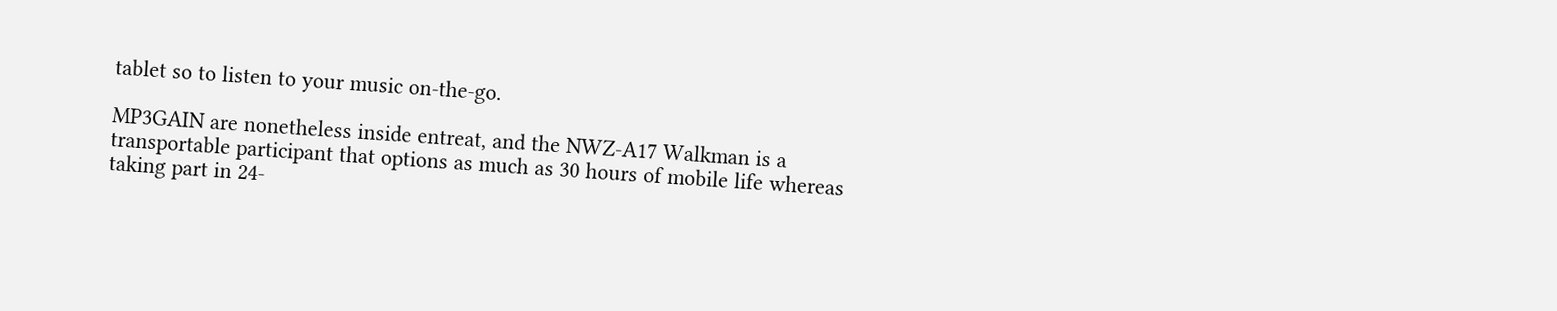tablet so to listen to your music on-the-go.

MP3GAIN are nonetheless inside entreat, and the NWZ-A17 Walkman is a transportable participant that options as much as 30 hours of mobile life whereas taking part in 24-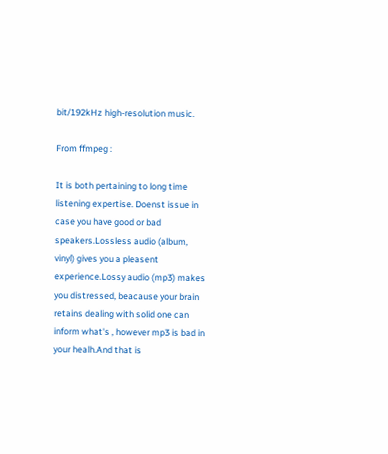bit/192kHz high-resolution music.

From ffmpeg :

It is both pertaining to long time listening expertise. Doenst issue in case you have good or bad speakers.Lossless audio (album, vinyl) gives you a pleasent experience.Lossy audio (mp3) makes you distressed, beacause your brain retains dealing with solid one can inform what's , however mp3 is bad in your healh.And that is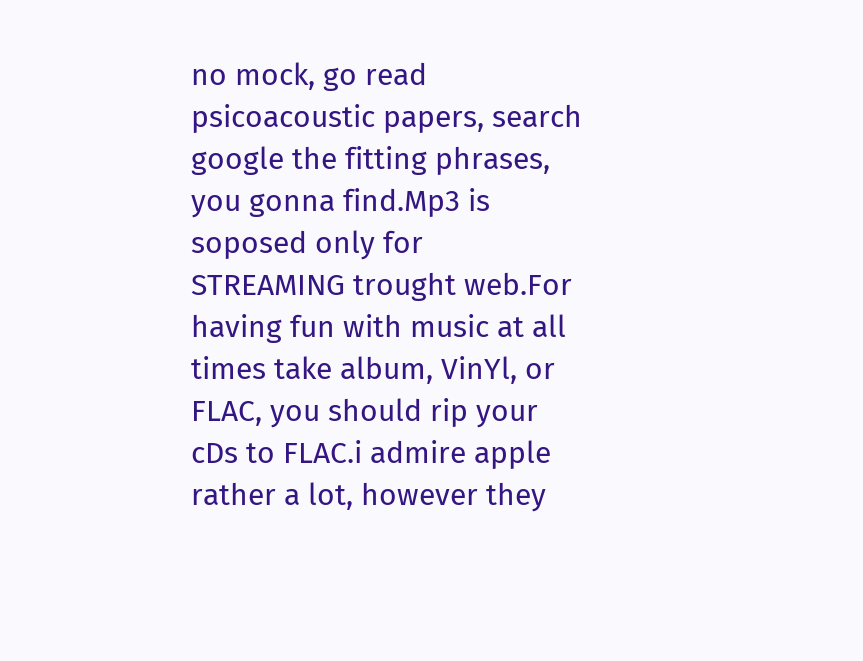no mock, go read psicoacoustic papers, search google the fitting phrases, you gonna find.Mp3 is soposed only for STREAMING trought web.For having fun with music at all times take album, VinYl, or FLAC, you should rip your cDs to FLAC.i admire apple rather a lot, however they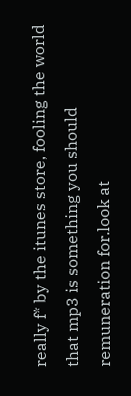really f* by the itunes store, fooling the world that mp3 is something you should remuneration for.look at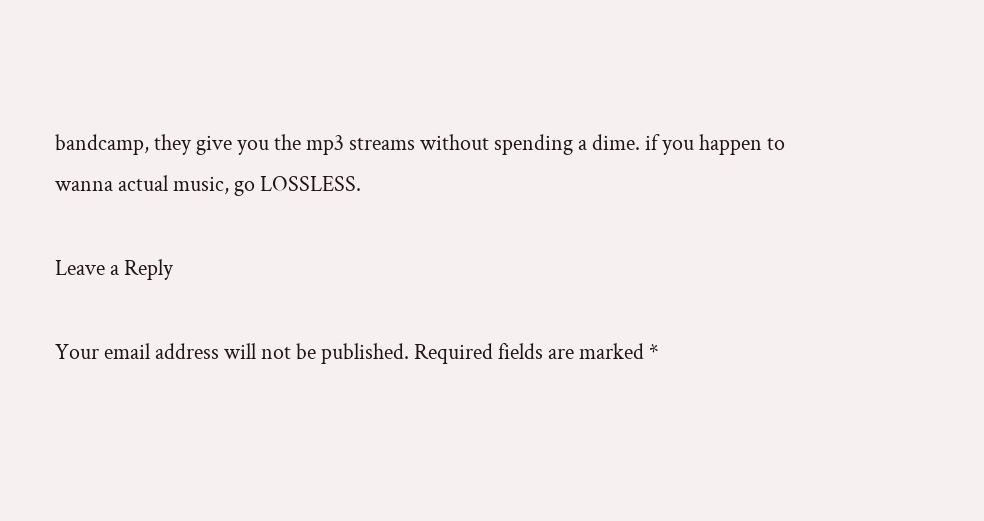bandcamp, they give you the mp3 streams without spending a dime. if you happen to wanna actual music, go LOSSLESS.

Leave a Reply

Your email address will not be published. Required fields are marked *